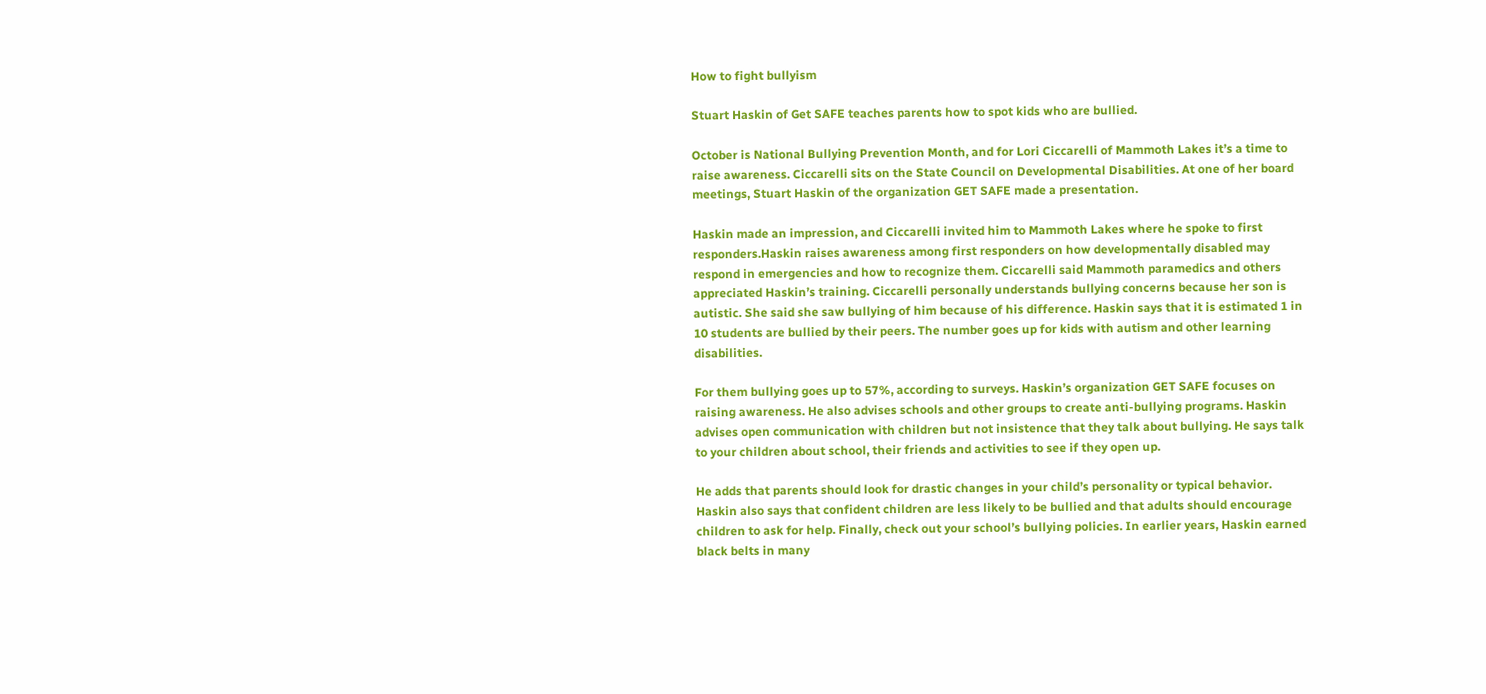How to fight bullyism

Stuart Haskin of Get SAFE teaches parents how to spot kids who are bullied.

October is National Bullying Prevention Month, and for Lori Ciccarelli of Mammoth Lakes it’s a time to raise awareness. Ciccarelli sits on the State Council on Developmental Disabilities. At one of her board meetings, Stuart Haskin of the organization GET SAFE made a presentation.

Haskin made an impression, and Ciccarelli invited him to Mammoth Lakes where he spoke to first responders.Haskin raises awareness among first responders on how developmentally disabled may respond in emergencies and how to recognize them. Ciccarelli said Mammoth paramedics and others appreciated Haskin’s training. Ciccarelli personally understands bullying concerns because her son is autistic. She said she saw bullying of him because of his difference. Haskin says that it is estimated 1 in 10 students are bullied by their peers. The number goes up for kids with autism and other learning disabilities.

For them bullying goes up to 57%, according to surveys. Haskin’s organization GET SAFE focuses on raising awareness. He also advises schools and other groups to create anti-bullying programs. Haskin advises open communication with children but not insistence that they talk about bullying. He says talk to your children about school, their friends and activities to see if they open up.

He adds that parents should look for drastic changes in your child’s personality or typical behavior. Haskin also says that confident children are less likely to be bullied and that adults should encourage children to ask for help. Finally, check out your school’s bullying policies. In earlier years, Haskin earned black belts in many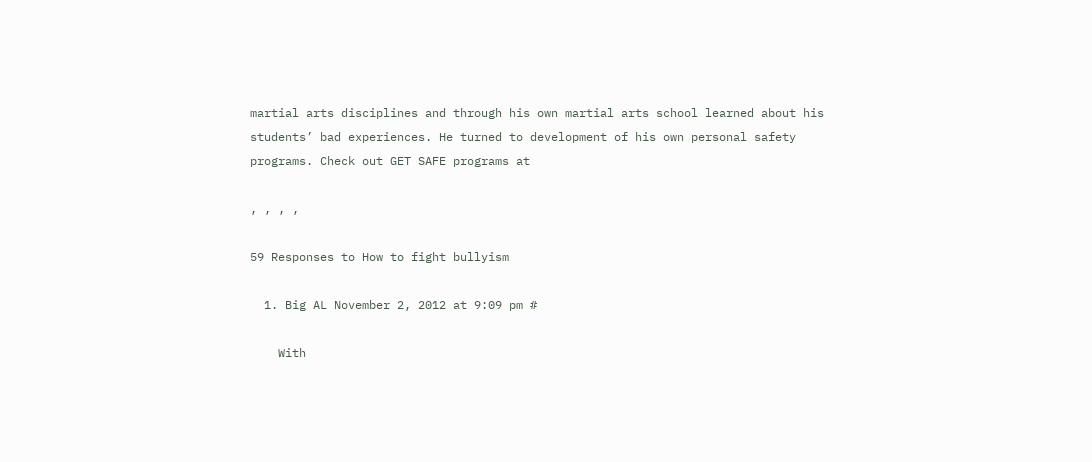martial arts disciplines and through his own martial arts school learned about his students’ bad experiences. He turned to development of his own personal safety programs. Check out GET SAFE programs at

, , , ,

59 Responses to How to fight bullyism

  1. Big AL November 2, 2012 at 9:09 pm #

    With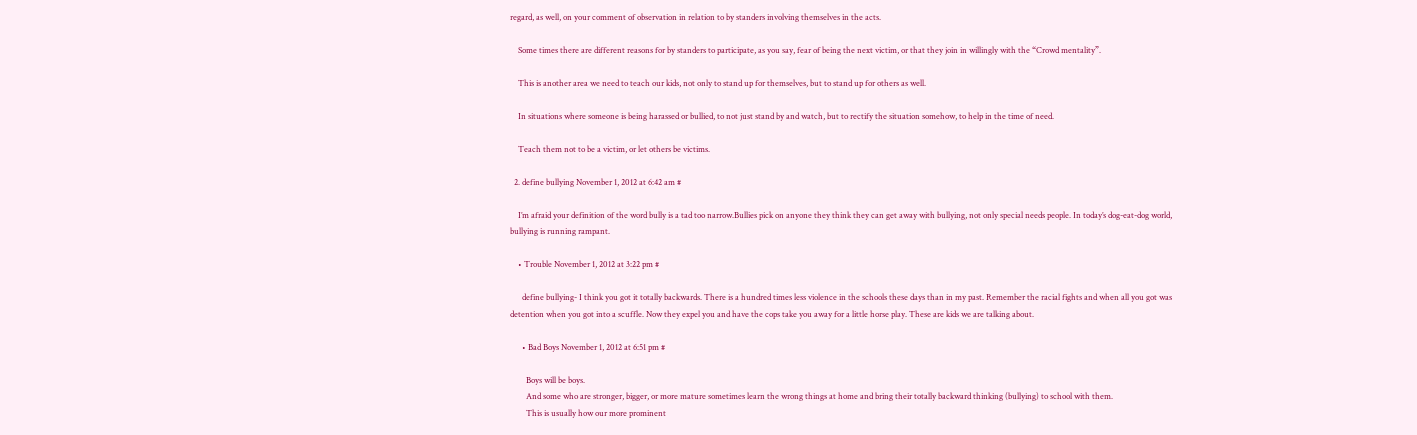regard, as well, on your comment of observation in relation to by standers involving themselves in the acts.

    Some times there are different reasons for by standers to participate, as you say, fear of being the next victim, or that they join in willingly with the “Crowd mentality”.

    This is another area we need to teach our kids, not only to stand up for themselves, but to stand up for others as well.

    In situations where someone is being harassed or bullied, to not just stand by and watch, but to rectify the situation somehow, to help in the time of need.

    Teach them not to be a victim, or let others be victims.

  2. define bullying November 1, 2012 at 6:42 am #

    I’m afraid your definition of the word bully is a tad too narrow.Bullies pick on anyone they think they can get away with bullying, not only special needs people. In today’s dog-eat-dog world, bullying is running rampant.

    • Trouble November 1, 2012 at 3:22 pm #

      define bullying- I think you got it totally backwards. There is a hundred times less violence in the schools these days than in my past. Remember the racial fights and when all you got was detention when you got into a scuffle. Now they expel you and have the cops take you away for a little horse play. These are kids we are talking about.

      • Bad Boys November 1, 2012 at 6:51 pm #

        Boys will be boys.
        And some who are stronger, bigger, or more mature sometimes learn the wrong things at home and bring their totally backward thinking (bullying) to school with them.
        This is usually how our more prominent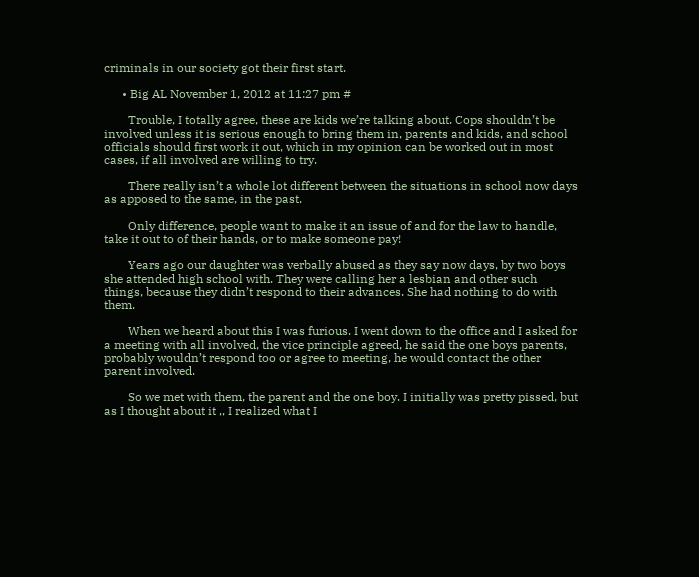criminals in our society got their first start.

      • Big AL November 1, 2012 at 11:27 pm #

        Trouble, I totally agree, these are kids we’re talking about. Cops shouldn’t be involved unless it is serious enough to bring them in, parents and kids, and school officials should first work it out, which in my opinion can be worked out in most cases, if all involved are willing to try.

        There really isn’t a whole lot different between the situations in school now days as apposed to the same, in the past.

        Only difference, people want to make it an issue of and for the law to handle, take it out to of their hands, or to make someone pay!

        Years ago our daughter was verbally abused as they say now days, by two boys she attended high school with. They were calling her a lesbian and other such things, because they didn’t respond to their advances. She had nothing to do with them.

        When we heard about this I was furious. I went down to the office and I asked for a meeting with all involved, the vice principle agreed, he said the one boys parents, probably wouldn’t respond too or agree to meeting, he would contact the other parent involved.

        So we met with them, the parent and the one boy. I initially was pretty pissed, but as I thought about it ,, I realized what I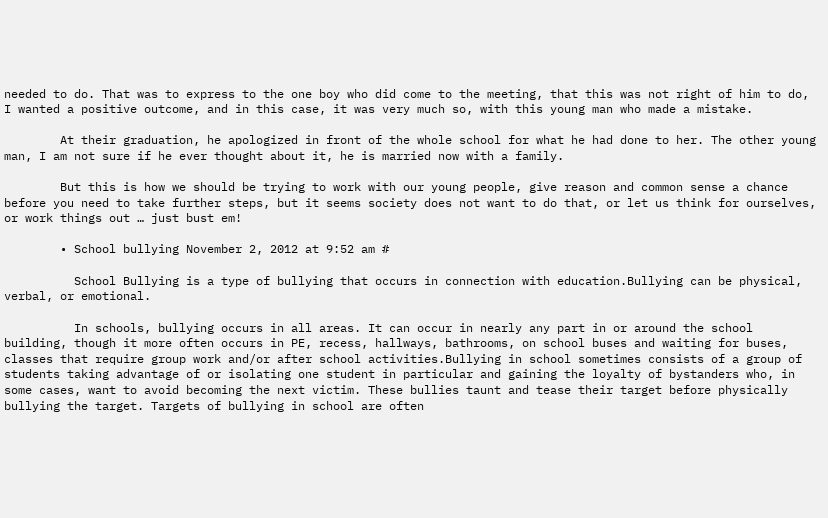needed to do. That was to express to the one boy who did come to the meeting, that this was not right of him to do, I wanted a positive outcome, and in this case, it was very much so, with this young man who made a mistake.

        At their graduation, he apologized in front of the whole school for what he had done to her. The other young man, I am not sure if he ever thought about it, he is married now with a family.

        But this is how we should be trying to work with our young people, give reason and common sense a chance before you need to take further steps, but it seems society does not want to do that, or let us think for ourselves, or work things out … just bust em!

        • School bullying November 2, 2012 at 9:52 am #

          School Bullying is a type of bullying that occurs in connection with education.Bullying can be physical, verbal, or emotional.

          In schools, bullying occurs in all areas. It can occur in nearly any part in or around the school building, though it more often occurs in PE, recess, hallways, bathrooms, on school buses and waiting for buses, classes that require group work and/or after school activities.Bullying in school sometimes consists of a group of students taking advantage of or isolating one student in particular and gaining the loyalty of bystanders who, in some cases, want to avoid becoming the next victim. These bullies taunt and tease their target before physically bullying the target. Targets of bullying in school are often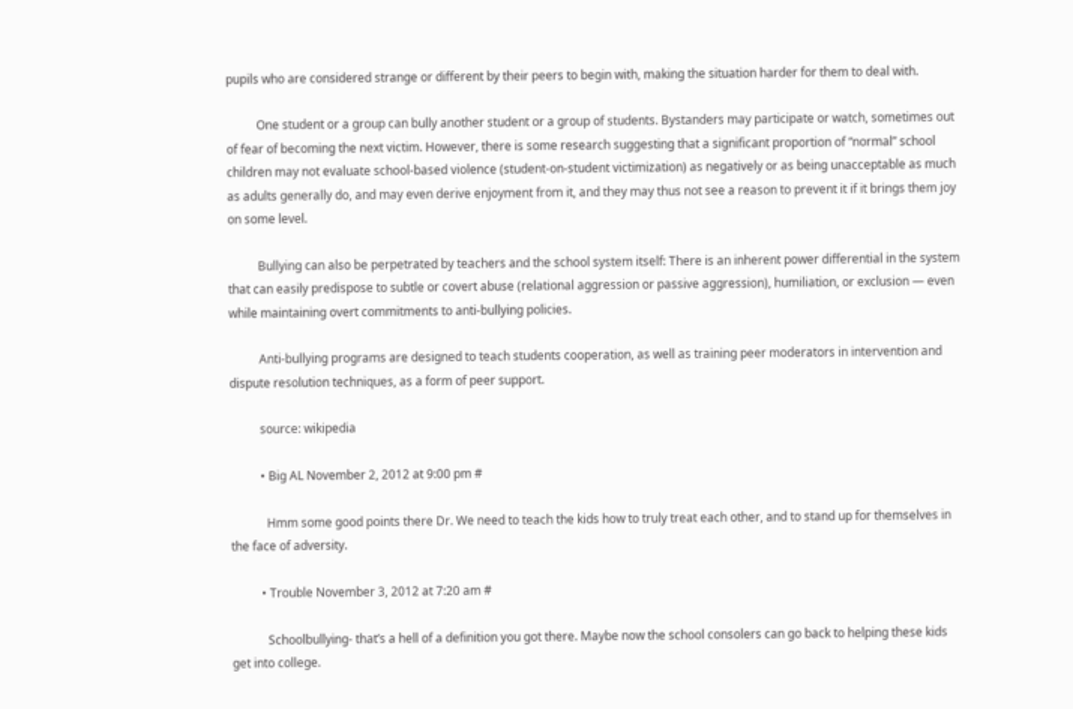pupils who are considered strange or different by their peers to begin with, making the situation harder for them to deal with.

          One student or a group can bully another student or a group of students. Bystanders may participate or watch, sometimes out of fear of becoming the next victim. However, there is some research suggesting that a significant proportion of “normal” school children may not evaluate school-based violence (student-on-student victimization) as negatively or as being unacceptable as much as adults generally do, and may even derive enjoyment from it, and they may thus not see a reason to prevent it if it brings them joy on some level.

          Bullying can also be perpetrated by teachers and the school system itself: There is an inherent power differential in the system that can easily predispose to subtle or covert abuse (relational aggression or passive aggression), humiliation, or exclusion — even while maintaining overt commitments to anti-bullying policies.

          Anti-bullying programs are designed to teach students cooperation, as well as training peer moderators in intervention and dispute resolution techniques, as a form of peer support.

          source: wikipedia

          • Big AL November 2, 2012 at 9:00 pm #

            Hmm some good points there Dr. We need to teach the kids how to truly treat each other, and to stand up for themselves in the face of adversity.

          • Trouble November 3, 2012 at 7:20 am #

            Schoolbullying- that’s a hell of a definition you got there. Maybe now the school consolers can go back to helping these kids get into college.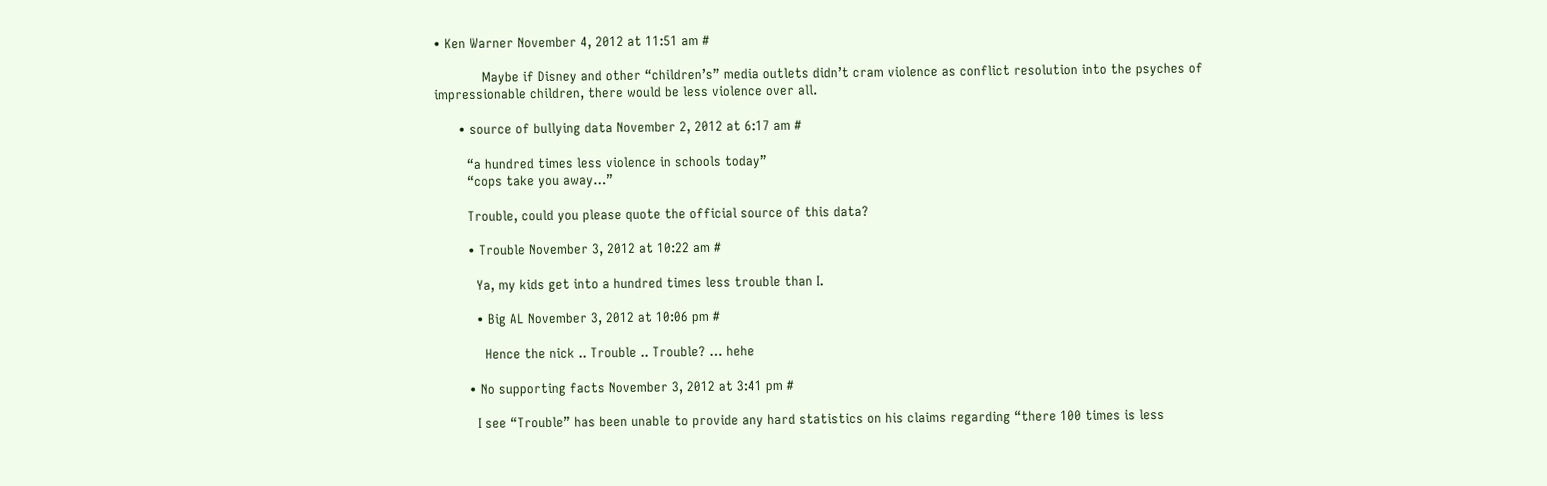• Ken Warner November 4, 2012 at 11:51 am #

            Maybe if Disney and other “children’s” media outlets didn’t cram violence as conflict resolution into the psyches of impressionable children, there would be less violence over all.

      • source of bullying data November 2, 2012 at 6:17 am #

        “a hundred times less violence in schools today”
        “cops take you away…”

        Trouble, could you please quote the official source of this data?

        • Trouble November 3, 2012 at 10:22 am #

          Ya, my kids get into a hundred times less trouble than I.

          • Big AL November 3, 2012 at 10:06 pm #

            Hence the nick .. Trouble .. Trouble? … hehe

        • No supporting facts November 3, 2012 at 3:41 pm #

          I see “Trouble” has been unable to provide any hard statistics on his claims regarding “there 100 times is less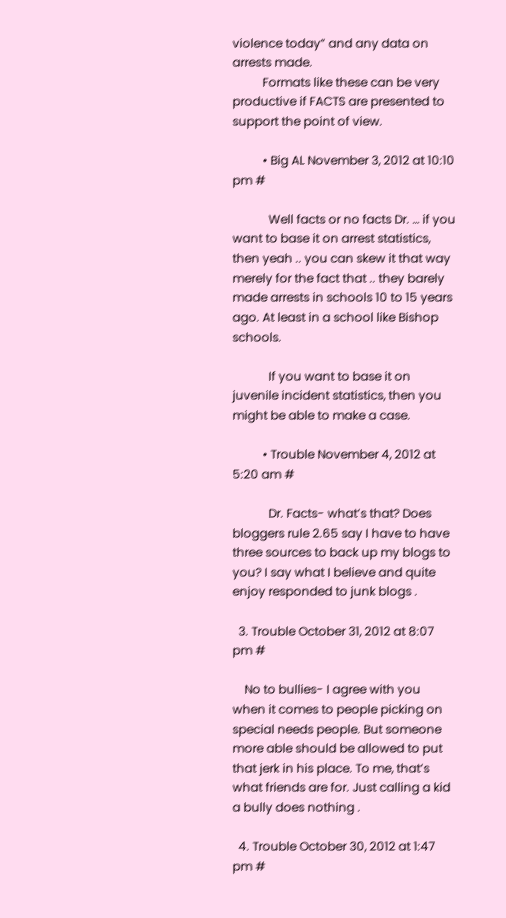violence today” and any data on arrests made.
          Formats like these can be very productive if FACTS are presented to support the point of view.

          • Big AL November 3, 2012 at 10:10 pm #

            Well facts or no facts Dr. … if you want to base it on arrest statistics, then yeah .. you can skew it that way merely for the fact that .. they barely made arrests in schools 10 to 15 years ago. At least in a school like Bishop schools.

            If you want to base it on juvenile incident statistics, then you might be able to make a case.

          • Trouble November 4, 2012 at 5:20 am #

            Dr. Facts- what’s that? Does bloggers rule 2.65 say I have to have three sources to back up my blogs to you? I say what I believe and quite enjoy responded to junk blogs .

  3. Trouble October 31, 2012 at 8:07 pm #

    No to bullies- I agree with you when it comes to people picking on special needs people. But someone more able should be allowed to put that jerk in his place. To me, that’s what friends are for. Just calling a kid a bully does nothing .

  4. Trouble October 30, 2012 at 1:47 pm #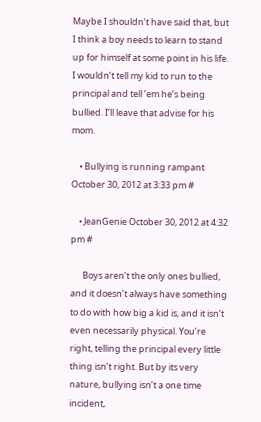Maybe I shouldn’t have said that, but I think a boy needs to learn to stand up for himself at some point in his life. I wouldn’t tell my kid to run to the principal and tell ’em he’s being bullied. I’ll leave that advise for his mom.

    • Bullying is running rampant October 30, 2012 at 3:33 pm #

    • JeanGenie October 30, 2012 at 4:32 pm #

      Boys aren’t the only ones bullied, and it doesn’t always have something to do with how big a kid is, and it isn’t even necessarily physical. You’re right, telling the principal every little thing isn’t right. But by its very nature, bullying isn’t a one time incident,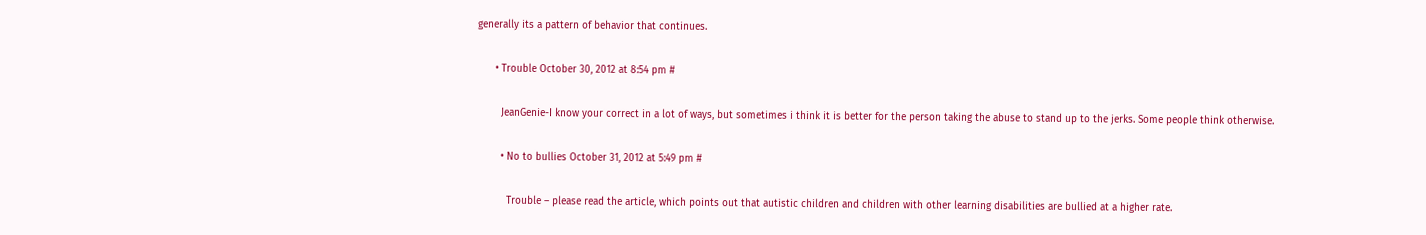generally its a pattern of behavior that continues.

      • Trouble October 30, 2012 at 8:54 pm #

        JeanGenie-I know your correct in a lot of ways, but sometimes i think it is better for the person taking the abuse to stand up to the jerks. Some people think otherwise.

        • No to bullies October 31, 2012 at 5:49 pm #

          Trouble – please read the article, which points out that autistic children and children with other learning disabilities are bullied at a higher rate.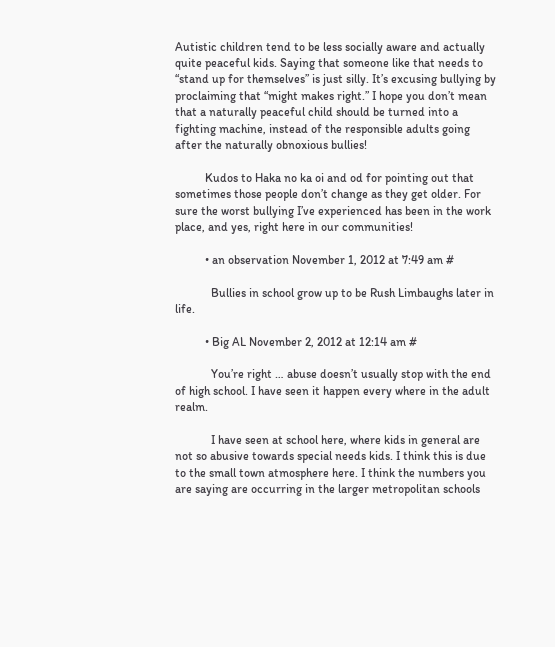Autistic children tend to be less socially aware and actually quite peaceful kids. Saying that someone like that needs to “stand up for themselves” is just silly. It’s excusing bullying by proclaiming that “might makes right.” I hope you don’t mean that a naturally peaceful child should be turned into a fighting machine, instead of the responsible adults going after the naturally obnoxious bullies!

          Kudos to Haka no ka oi and od for pointing out that sometimes those people don’t change as they get older. For sure the worst bullying I’ve experienced has been in the work place, and yes, right here in our communities!

          • an observation November 1, 2012 at 7:49 am #

            Bullies in school grow up to be Rush Limbaughs later in life.

          • Big AL November 2, 2012 at 12:14 am #

            You’re right … abuse doesn’t usually stop with the end of high school. I have seen it happen every where in the adult realm.

            I have seen at school here, where kids in general are not so abusive towards special needs kids. I think this is due to the small town atmosphere here. I think the numbers you are saying are occurring in the larger metropolitan schools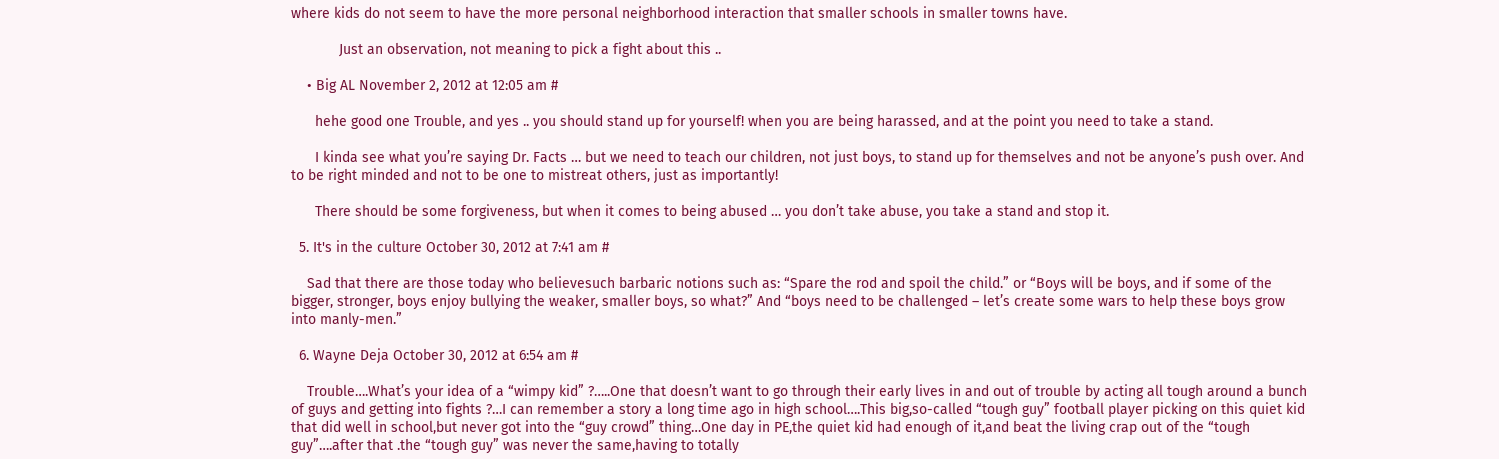where kids do not seem to have the more personal neighborhood interaction that smaller schools in smaller towns have.

            Just an observation, not meaning to pick a fight about this ..

    • Big AL November 2, 2012 at 12:05 am #

      hehe good one Trouble, and yes .. you should stand up for yourself! when you are being harassed, and at the point you need to take a stand.

      I kinda see what you’re saying Dr. Facts … but we need to teach our children, not just boys, to stand up for themselves and not be anyone’s push over. And to be right minded and not to be one to mistreat others, just as importantly!

      There should be some forgiveness, but when it comes to being abused … you don’t take abuse, you take a stand and stop it.

  5. It's in the culture October 30, 2012 at 7:41 am #

    Sad that there are those today who believesuch barbaric notions such as: “Spare the rod and spoil the child.” or “Boys will be boys, and if some of the bigger, stronger, boys enjoy bullying the weaker, smaller boys, so what?” And “boys need to be challenged – let’s create some wars to help these boys grow into manly-men.”

  6. Wayne Deja October 30, 2012 at 6:54 am #

    Trouble….What’s your idea of a “wimpy kid” ?…..One that doesn’t want to go through their early lives in and out of trouble by acting all tough around a bunch of guys and getting into fights ?…I can remember a story a long time ago in high school….This big,so-called “tough guy” football player picking on this quiet kid that did well in school,but never got into the “guy crowd” thing…One day in PE,the quiet kid had enough of it,and beat the living crap out of the “tough guy”….after that .the “tough guy” was never the same,having to totally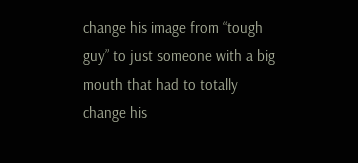change his image from “tough guy” to just someone with a big mouth that had to totally change his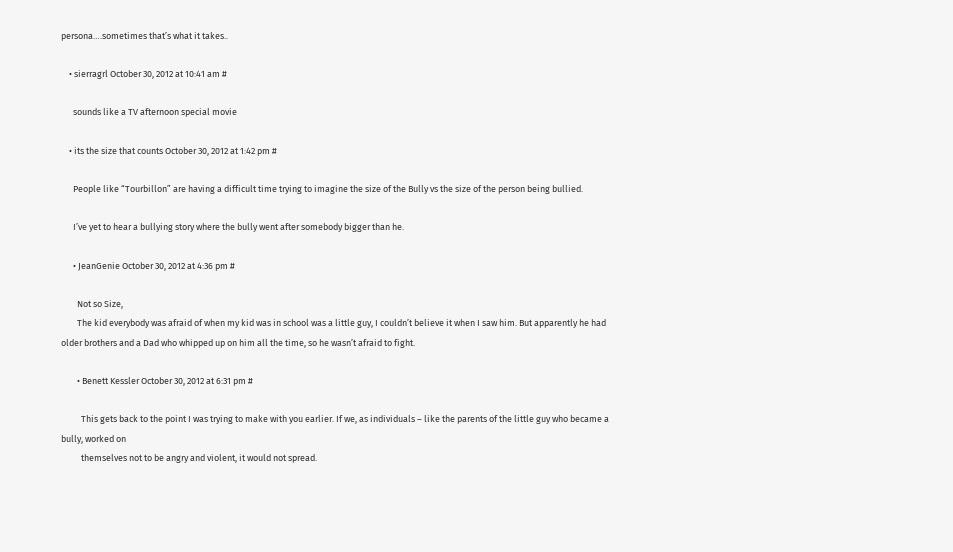persona….sometimes that’s what it takes..

    • sierragrl October 30, 2012 at 10:41 am #

      sounds like a TV afternoon special movie

    • its the size that counts October 30, 2012 at 1:42 pm #

      People like “Tourbillon” are having a difficult time trying to imagine the size of the Bully vs the size of the person being bullied.

      I’ve yet to hear a bullying story where the bully went after somebody bigger than he.

      • JeanGenie October 30, 2012 at 4:36 pm #

        Not so Size,
        The kid everybody was afraid of when my kid was in school was a little guy, I couldn’t believe it when I saw him. But apparently he had older brothers and a Dad who whipped up on him all the time, so he wasn’t afraid to fight.

        • Benett Kessler October 30, 2012 at 6:31 pm #

          This gets back to the point I was trying to make with you earlier. If we, as individuals – like the parents of the little guy who became a bully, worked on
          themselves not to be angry and violent, it would not spread.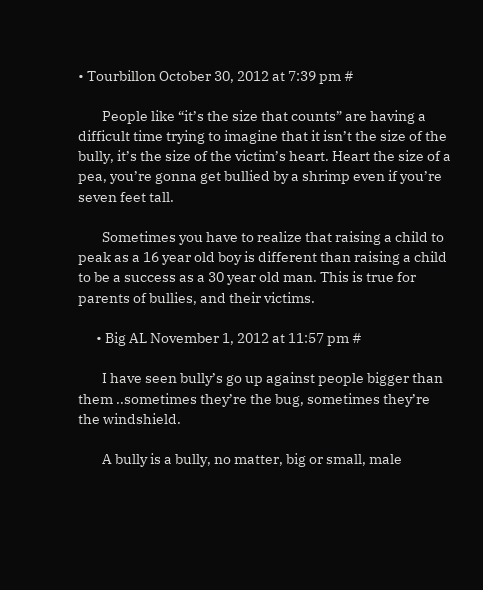• Tourbillon October 30, 2012 at 7:39 pm #

        People like “it’s the size that counts” are having a difficult time trying to imagine that it isn’t the size of the bully, it’s the size of the victim’s heart. Heart the size of a pea, you’re gonna get bullied by a shrimp even if you’re seven feet tall.

        Sometimes you have to realize that raising a child to peak as a 16 year old boy is different than raising a child to be a success as a 30 year old man. This is true for parents of bullies, and their victims.

      • Big AL November 1, 2012 at 11:57 pm #

        I have seen bully’s go up against people bigger than them ..sometimes they’re the bug, sometimes they’re the windshield.

        A bully is a bully, no matter, big or small, male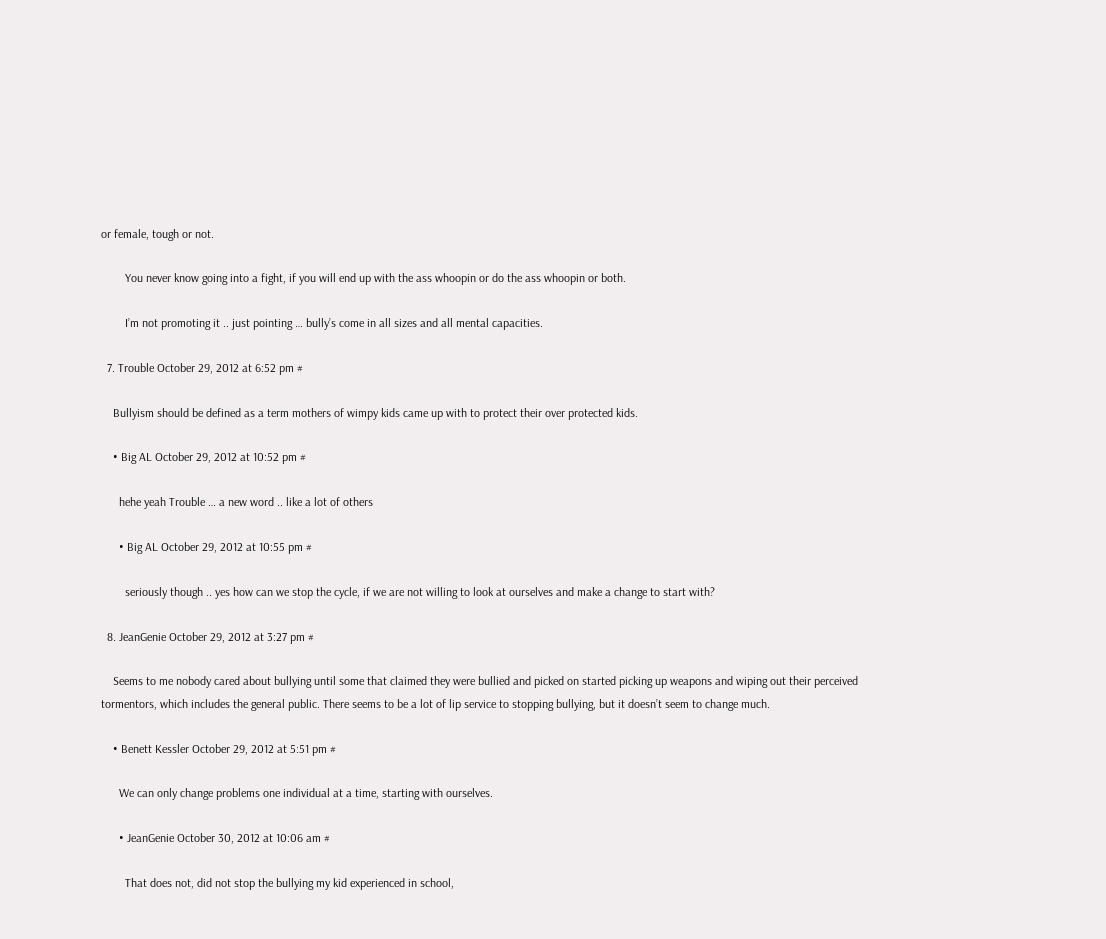or female, tough or not.

        You never know going into a fight, if you will end up with the ass whoopin or do the ass whoopin or both.

        I’m not promoting it .. just pointing … bully’s come in all sizes and all mental capacities.

  7. Trouble October 29, 2012 at 6:52 pm #

    Bullyism should be defined as a term mothers of wimpy kids came up with to protect their over protected kids.

    • Big AL October 29, 2012 at 10:52 pm #

      hehe yeah Trouble … a new word .. like a lot of others

      • Big AL October 29, 2012 at 10:55 pm #

        seriously though .. yes how can we stop the cycle, if we are not willing to look at ourselves and make a change to start with?

  8. JeanGenie October 29, 2012 at 3:27 pm #

    Seems to me nobody cared about bullying until some that claimed they were bullied and picked on started picking up weapons and wiping out their perceived tormentors, which includes the general public. There seems to be a lot of lip service to stopping bullying, but it doesn’t seem to change much.

    • Benett Kessler October 29, 2012 at 5:51 pm #

      We can only change problems one individual at a time, starting with ourselves.

      • JeanGenie October 30, 2012 at 10:06 am #

        That does not, did not stop the bullying my kid experienced in school,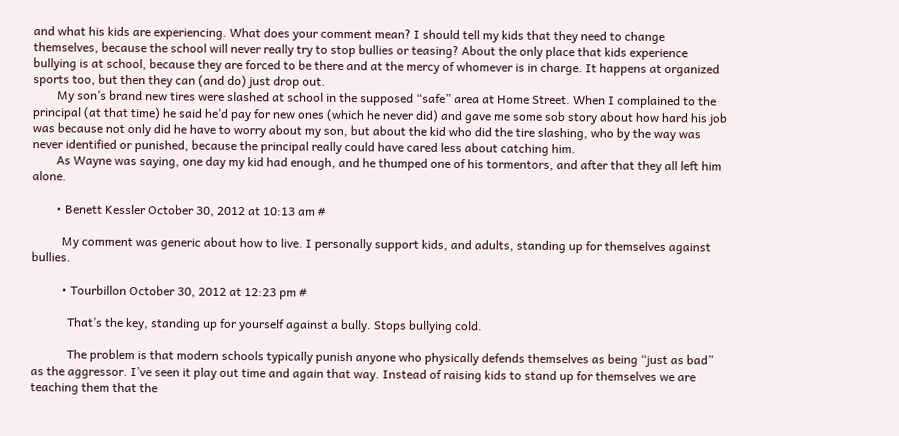and what his kids are experiencing. What does your comment mean? I should tell my kids that they need to change themselves, because the school will never really try to stop bullies or teasing? About the only place that kids experience bullying is at school, because they are forced to be there and at the mercy of whomever is in charge. It happens at organized sports too, but then they can (and do) just drop out.
        My son’s brand new tires were slashed at school in the supposed “safe” area at Home Street. When I complained to the principal (at that time) he said he’d pay for new ones (which he never did) and gave me some sob story about how hard his job was because not only did he have to worry about my son, but about the kid who did the tire slashing, who by the way was never identified or punished, because the principal really could have cared less about catching him.
        As Wayne was saying, one day my kid had enough, and he thumped one of his tormentors, and after that they all left him alone.

        • Benett Kessler October 30, 2012 at 10:13 am #

          My comment was generic about how to live. I personally support kids, and adults, standing up for themselves against bullies.

          • Tourbillon October 30, 2012 at 12:23 pm #

            That’s the key, standing up for yourself against a bully. Stops bullying cold.

            The problem is that modern schools typically punish anyone who physically defends themselves as being “just as bad” as the aggressor. I’ve seen it play out time and again that way. Instead of raising kids to stand up for themselves we are teaching them that the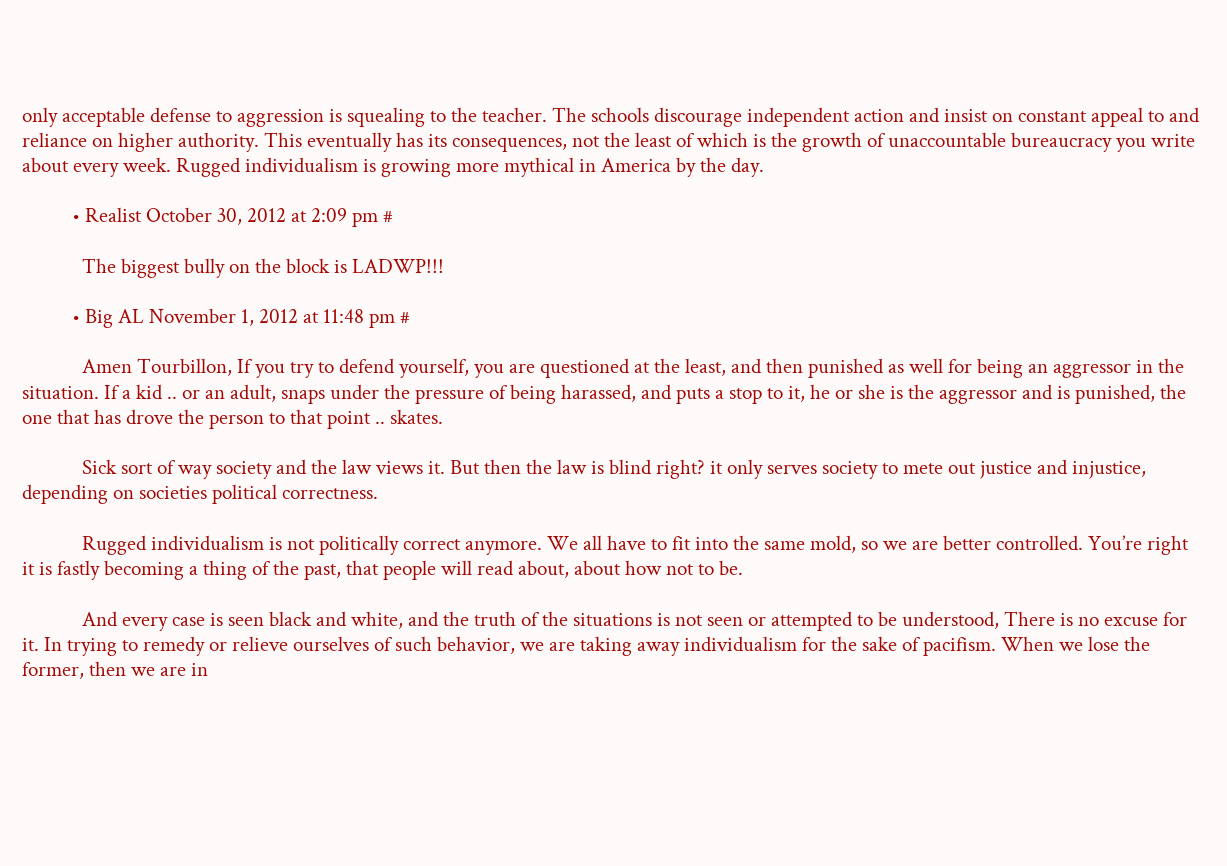only acceptable defense to aggression is squealing to the teacher. The schools discourage independent action and insist on constant appeal to and reliance on higher authority. This eventually has its consequences, not the least of which is the growth of unaccountable bureaucracy you write about every week. Rugged individualism is growing more mythical in America by the day.

          • Realist October 30, 2012 at 2:09 pm #

            The biggest bully on the block is LADWP!!!

          • Big AL November 1, 2012 at 11:48 pm #

            Amen Tourbillon, If you try to defend yourself, you are questioned at the least, and then punished as well for being an aggressor in the situation. If a kid .. or an adult, snaps under the pressure of being harassed, and puts a stop to it, he or she is the aggressor and is punished, the one that has drove the person to that point .. skates.

            Sick sort of way society and the law views it. But then the law is blind right? it only serves society to mete out justice and injustice, depending on societies political correctness.

            Rugged individualism is not politically correct anymore. We all have to fit into the same mold, so we are better controlled. You’re right it is fastly becoming a thing of the past, that people will read about, about how not to be.

            And every case is seen black and white, and the truth of the situations is not seen or attempted to be understood, There is no excuse for it. In trying to remedy or relieve ourselves of such behavior, we are taking away individualism for the sake of pacifism. When we lose the former, then we are in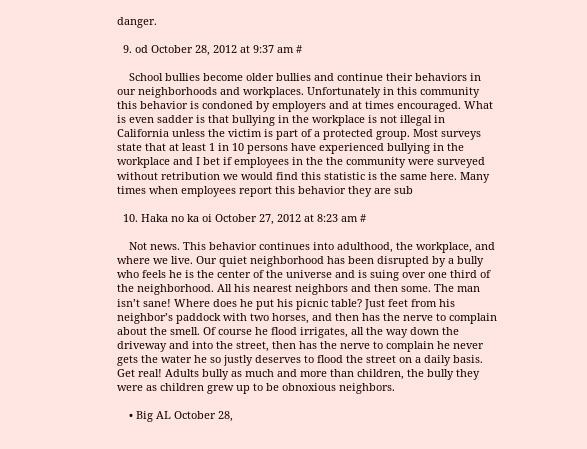danger.

  9. od October 28, 2012 at 9:37 am #

    School bullies become older bullies and continue their behaviors in our neighborhoods and workplaces. Unfortunately in this community this behavior is condoned by employers and at times encouraged. What is even sadder is that bullying in the workplace is not illegal in California unless the victim is part of a protected group. Most surveys state that at least 1 in 10 persons have experienced bullying in the workplace and I bet if employees in the the community were surveyed without retribution we would find this statistic is the same here. Many times when employees report this behavior they are sub

  10. Haka no ka oi October 27, 2012 at 8:23 am #

    Not news. This behavior continues into adulthood, the workplace, and where we live. Our quiet neighborhood has been disrupted by a bully who feels he is the center of the universe and is suing over one third of the neighborhood. All his nearest neighbors and then some. The man isn’t sane! Where does he put his picnic table? Just feet from his neighbor’s paddock with two horses, and then has the nerve to complain about the smell. Of course he flood irrigates, all the way down the driveway and into the street, then has the nerve to complain he never gets the water he so justly deserves to flood the street on a daily basis. Get real! Adults bully as much and more than children, the bully they were as children grew up to be obnoxious neighbors.

    • Big AL October 28,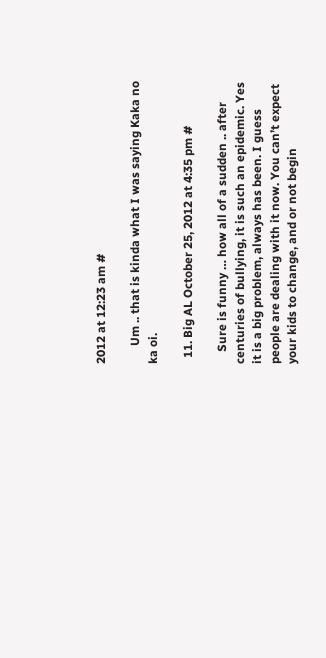2012 at 12:23 am #

      Um .. that is kinda what I was saying Kaka no ka oi.

  11. Big AL October 25, 2012 at 4:35 pm #

    Sure is funny … how all of a sudden .. after centuries of bullying, it is such an epidemic. Yes it is a big problem, always has been. I guess people are dealing with it now. You can’t expect your kids to change, and or not begin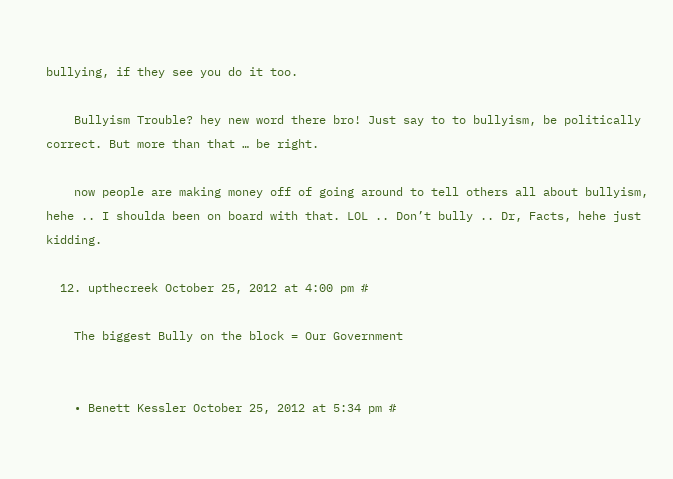bullying, if they see you do it too.

    Bullyism Trouble? hey new word there bro! Just say to to bullyism, be politically correct. But more than that … be right.

    now people are making money off of going around to tell others all about bullyism, hehe .. I shoulda been on board with that. LOL .. Don’t bully .. Dr, Facts, hehe just kidding.

  12. upthecreek October 25, 2012 at 4:00 pm #

    The biggest Bully on the block = Our Government


    • Benett Kessler October 25, 2012 at 5:34 pm #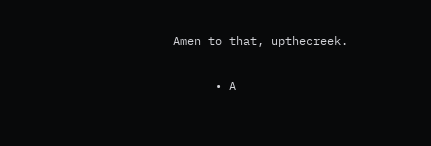Amen to that, upthecreek.

      • A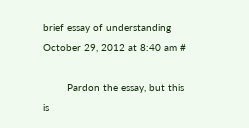brief essay of understanding October 29, 2012 at 8:40 am #

        Pardon the essay, but this is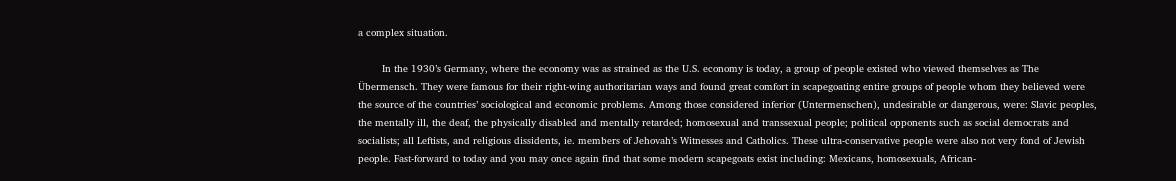a complex situation.

        In the 1930’s Germany, where the economy was as strained as the U.S. economy is today, a group of people existed who viewed themselves as The Übermensch. They were famous for their right-wing authoritarian ways and found great comfort in scapegoating entire groups of people whom they believed were the source of the countries’ sociological and economic problems. Among those considered inferior (Untermenschen), undesirable or dangerous, were: Slavic peoples, the mentally ill, the deaf, the physically disabled and mentally retarded; homosexual and transsexual people; political opponents such as social democrats and socialists; all Leftists, and religious dissidents, ie. members of Jehovah’s Witnesses and Catholics. These ultra-conservative people were also not very fond of Jewish people. Fast-forward to today and you may once again find that some modern scapegoats exist including: Mexicans, homosexuals, African-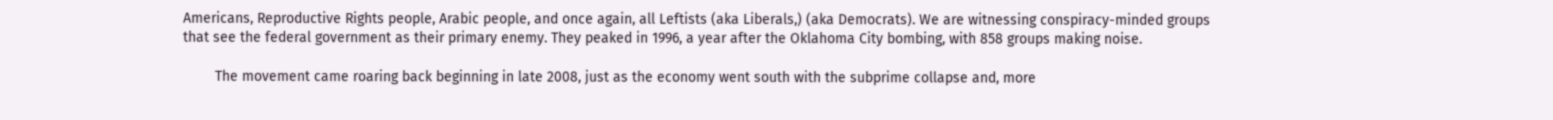Americans, Reproductive Rights people, Arabic people, and once again, all Leftists (aka Liberals,) (aka Democrats). We are witnessing conspiracy-minded groups that see the federal government as their primary enemy. They peaked in 1996, a year after the Oklahoma City bombing, with 858 groups making noise.

        The movement came roaring back beginning in late 2008, just as the economy went south with the subprime collapse and, more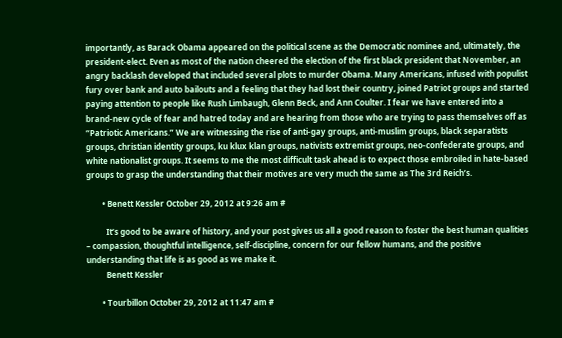importantly, as Barack Obama appeared on the political scene as the Democratic nominee and, ultimately, the president-elect. Even as most of the nation cheered the election of the first black president that November, an angry backlash developed that included several plots to murder Obama. Many Americans, infused with populist fury over bank and auto bailouts and a feeling that they had lost their country, joined Patriot groups and started paying attention to people like Rush Limbaugh, Glenn Beck, and Ann Coulter. I fear we have entered into a brand-new cycle of fear and hatred today and are hearing from those who are trying to pass themselves off as “Patriotic Americans.” We are witnessing the rise of anti-gay groups, anti-muslim groups, black separatists groups, christian identity groups, ku klux klan groups, nativists extremist groups, neo-confederate groups, and white nationalist groups. It seems to me the most difficult task ahead is to expect those embroiled in hate-based groups to grasp the understanding that their motives are very much the same as The 3rd Reich’s.

        • Benett Kessler October 29, 2012 at 9:26 am #

          It’s good to be aware of history, and your post gives us all a good reason to foster the best human qualities – compassion, thoughtful intelligence, self-discipline, concern for our fellow humans, and the positive understanding that life is as good as we make it.
          Benett Kessler

        • Tourbillon October 29, 2012 at 11:47 am #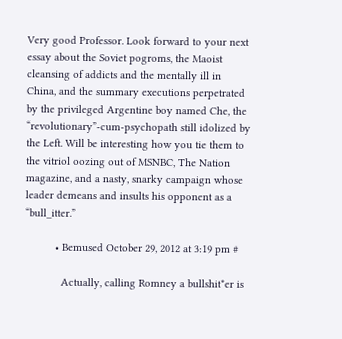Very good Professor. Look forward to your next essay about the Soviet pogroms, the Maoist cleansing of addicts and the mentally ill in China, and the summary executions perpetrated by the privileged Argentine boy named Che, the “revolutionary”-cum-psychopath still idolized by the Left. Will be interesting how you tie them to the vitriol oozing out of MSNBC, The Nation magazine, and a nasty, snarky campaign whose leader demeans and insults his opponent as a “bull_itter.”

          • Bemused October 29, 2012 at 3:19 pm #

            Actually, calling Romney a bullshit*er is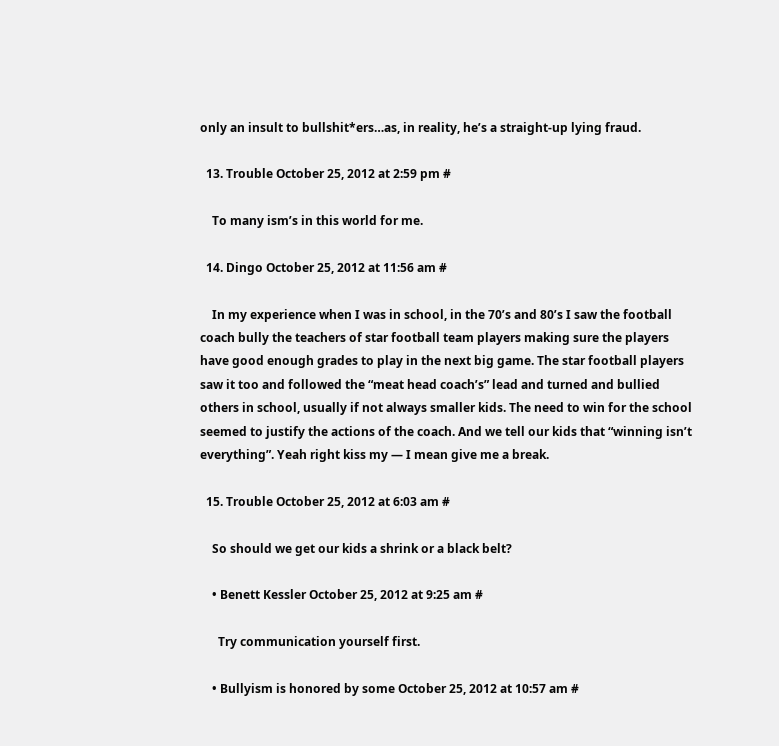only an insult to bullshit*ers…as, in reality, he’s a straight-up lying fraud.

  13. Trouble October 25, 2012 at 2:59 pm #

    To many ism’s in this world for me.

  14. Dingo October 25, 2012 at 11:56 am #

    In my experience when I was in school, in the 70’s and 80’s I saw the football coach bully the teachers of star football team players making sure the players have good enough grades to play in the next big game. The star football players saw it too and followed the “meat head coach’s” lead and turned and bullied others in school, usually if not always smaller kids. The need to win for the school seemed to justify the actions of the coach. And we tell our kids that “winning isn’t everything”. Yeah right kiss my — I mean give me a break.

  15. Trouble October 25, 2012 at 6:03 am #

    So should we get our kids a shrink or a black belt?

    • Benett Kessler October 25, 2012 at 9:25 am #

      Try communication yourself first.

    • Bullyism is honored by some October 25, 2012 at 10:57 am #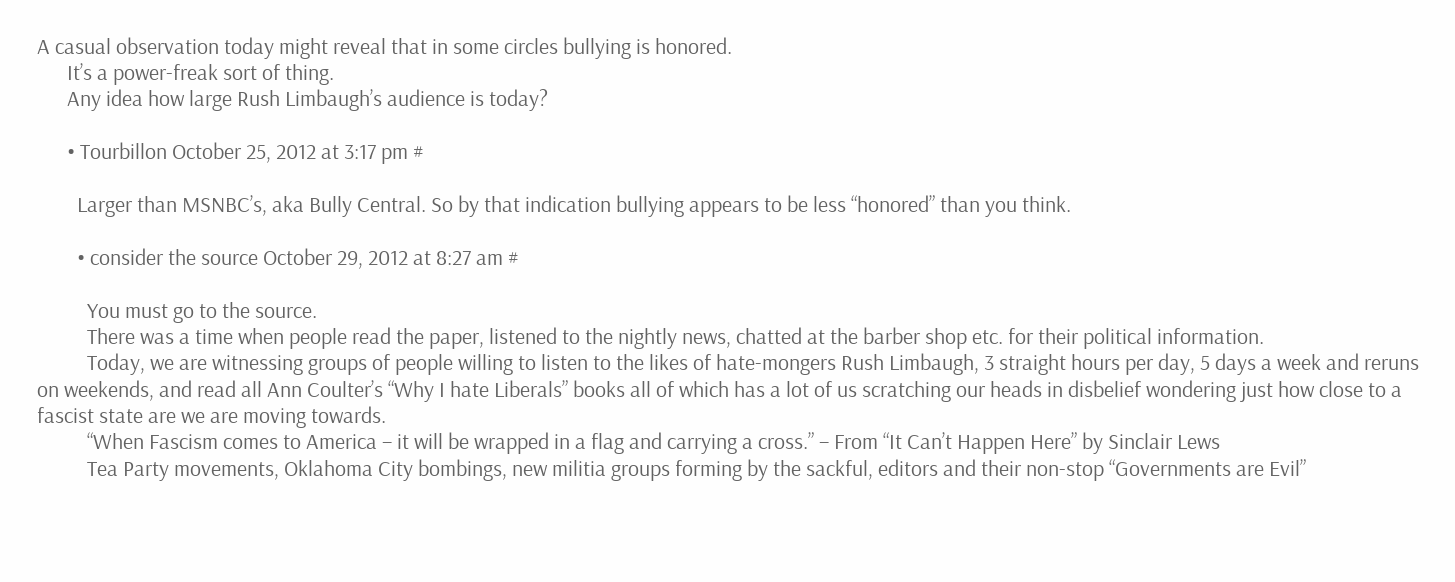A casual observation today might reveal that in some circles bullying is honored.
      It’s a power-freak sort of thing.
      Any idea how large Rush Limbaugh’s audience is today?

      • Tourbillon October 25, 2012 at 3:17 pm #

        Larger than MSNBC’s, aka Bully Central. So by that indication bullying appears to be less “honored” than you think.

        • consider the source October 29, 2012 at 8:27 am #

          You must go to the source.
          There was a time when people read the paper, listened to the nightly news, chatted at the barber shop etc. for their political information.
          Today, we are witnessing groups of people willing to listen to the likes of hate-mongers Rush Limbaugh, 3 straight hours per day, 5 days a week and reruns on weekends, and read all Ann Coulter’s “Why I hate Liberals” books all of which has a lot of us scratching our heads in disbelief wondering just how close to a fascist state are we are moving towards.
          “When Fascism comes to America – it will be wrapped in a flag and carrying a cross.” – From “It Can’t Happen Here” by Sinclair Lews
          Tea Party movements, Oklahoma City bombings, new militia groups forming by the sackful, editors and their non-stop “Governments are Evil”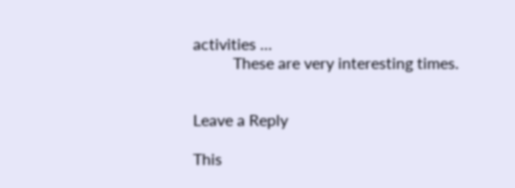activities …
          These are very interesting times.


Leave a Reply

This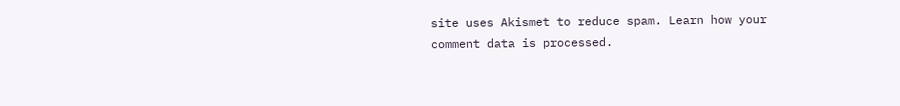site uses Akismet to reduce spam. Learn how your comment data is processed.